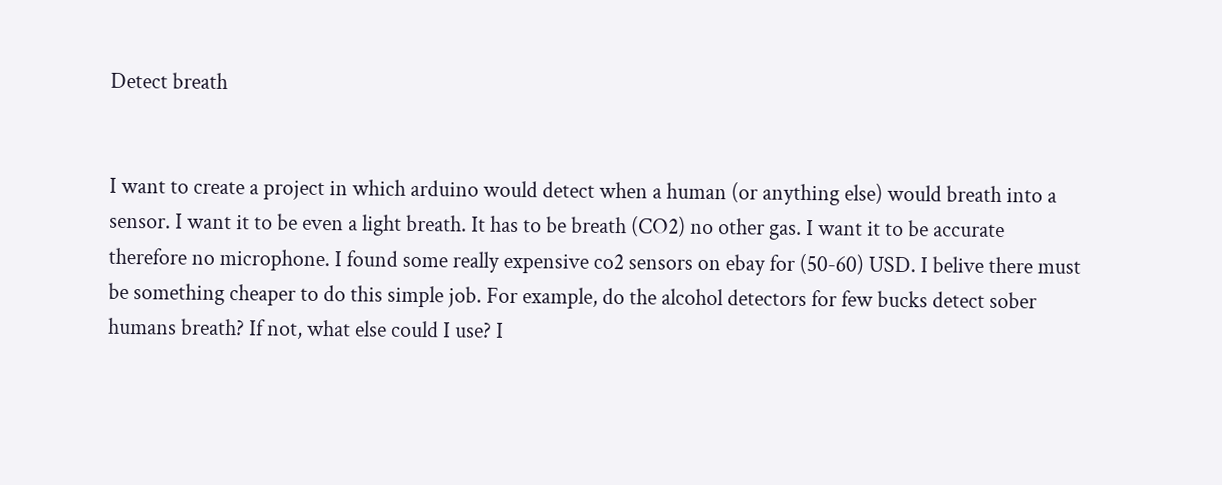Detect breath


I want to create a project in which arduino would detect when a human (or anything else) would breath into a sensor. I want it to be even a light breath. It has to be breath (CO2) no other gas. I want it to be accurate therefore no microphone. I found some really expensive co2 sensors on ebay for (50-60) USD. I belive there must be something cheaper to do this simple job. For example, do the alcohol detectors for few bucks detect sober humans breath? If not, what else could I use? I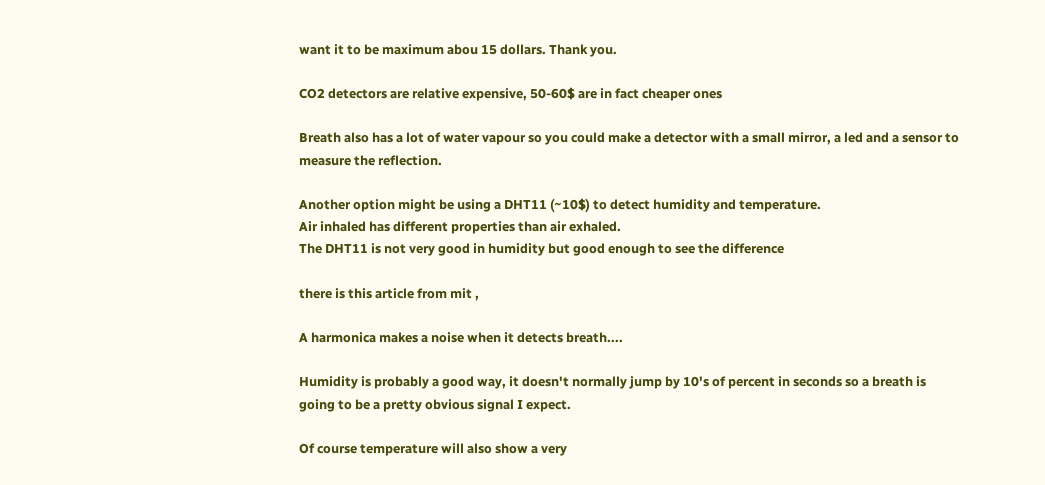want it to be maximum abou 15 dollars. Thank you.

CO2 detectors are relative expensive, 50-60$ are in fact cheaper ones

Breath also has a lot of water vapour so you could make a detector with a small mirror, a led and a sensor to measure the reflection.

Another option might be using a DHT11 (~10$) to detect humidity and temperature.
Air inhaled has different properties than air exhaled.
The DHT11 is not very good in humidity but good enough to see the difference

there is this article from mit ,

A harmonica makes a noise when it detects breath....

Humidity is probably a good way, it doesn't normally jump by 10's of percent in seconds so a breath is
going to be a pretty obvious signal I expect.

Of course temperature will also show a very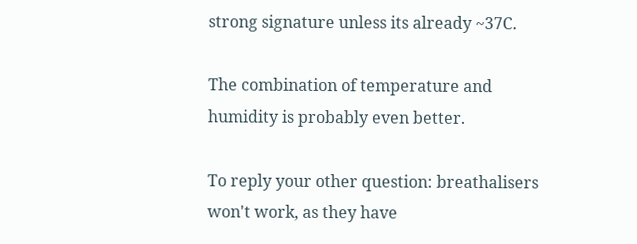strong signature unless its already ~37C.

The combination of temperature and humidity is probably even better.

To reply your other question: breathalisers won't work, as they have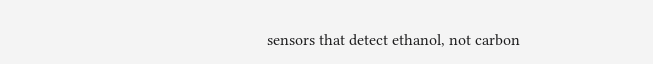sensors that detect ethanol, not carbon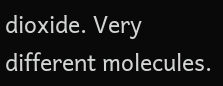dioxide. Very different molecules.